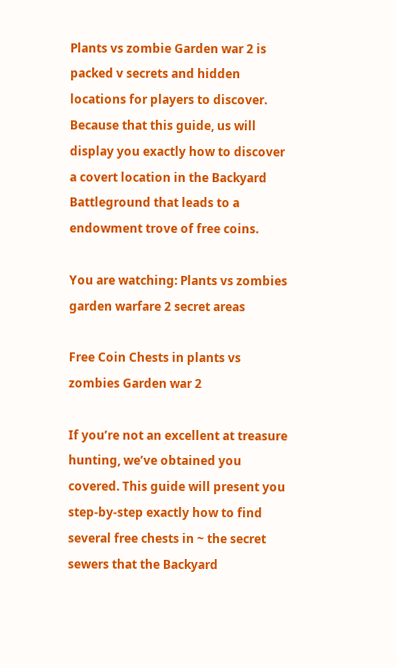Plants vs zombie Garden war 2 is packed v secrets and hidden locations for players to discover. Because that this guide, us will display you exactly how to discover a covert location in the Backyard Battleground that leads to a endowment trove of free coins.

You are watching: Plants vs zombies garden warfare 2 secret areas

Free Coin Chests in plants vs zombies Garden war 2

If you’re not an excellent at treasure hunting, we’ve obtained you covered. This guide will present you step-by-step exactly how to find several free chests in ~ the secret sewers that the Backyard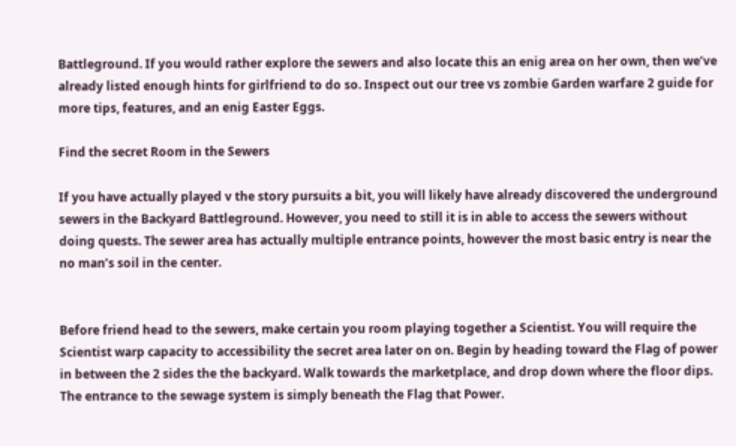Battleground. If you would rather explore the sewers and also locate this an enig area on her own, then we’ve already listed enough hints for girlfriend to do so. Inspect out our tree vs zombie Garden warfare 2 guide for more tips, features, and an enig Easter Eggs.

Find the secret Room in the Sewers

If you have actually played v the story pursuits a bit, you will likely have already discovered the underground sewers in the Backyard Battleground. However, you need to still it is in able to access the sewers without doing quests. The sewer area has actually multiple entrance points, however the most basic entry is near the no man’s soil in the center.


Before friend head to the sewers, make certain you room playing together a Scientist. You will require the Scientist warp capacity to accessibility the secret area later on on. Begin by heading toward the Flag of power in between the 2 sides the the backyard. Walk towards the marketplace, and drop down where the floor dips. The entrance to the sewage system is simply beneath the Flag that Power.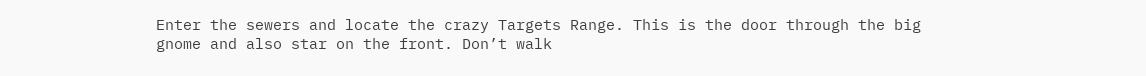Enter the sewers and locate the crazy Targets Range. This is the door through the big gnome and also star on the front. Don’t walk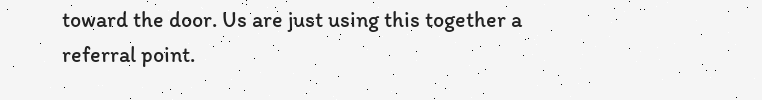toward the door. Us are just using this together a referral point.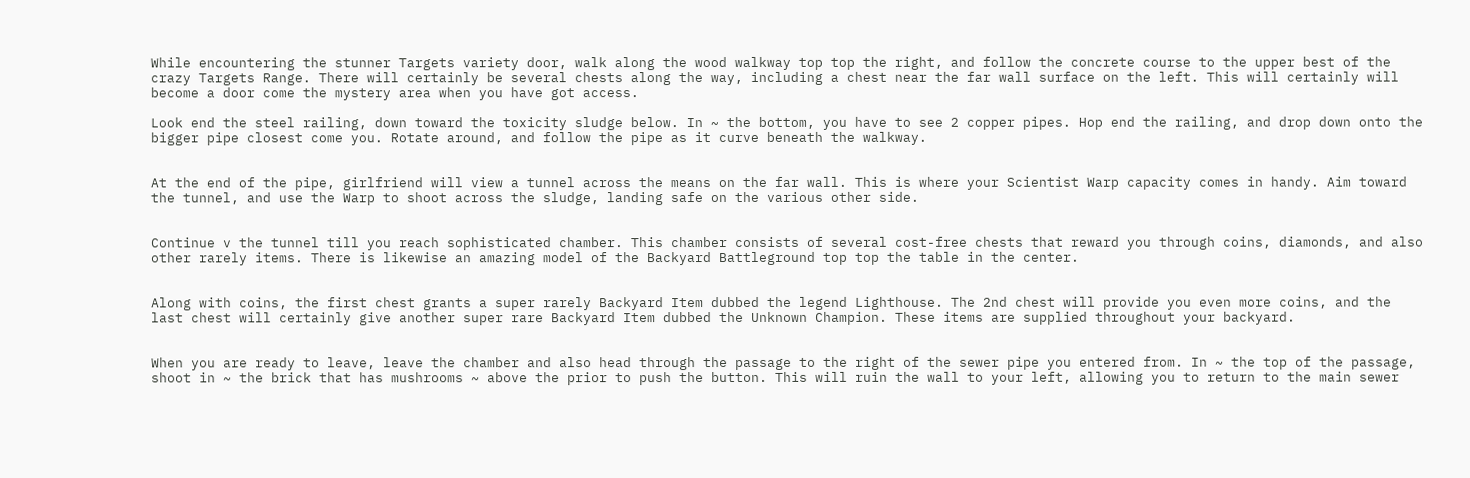While encountering the stunner Targets variety door, walk along the wood walkway top top the right, and follow the concrete course to the upper best of the crazy Targets Range. There will certainly be several chests along the way, including a chest near the far wall surface on the left. This will certainly will become a door come the mystery area when you have got access.

Look end the steel railing, down toward the toxicity sludge below. In ~ the bottom, you have to see 2 copper pipes. Hop end the railing, and drop down onto the bigger pipe closest come you. Rotate around, and follow the pipe as it curve beneath the walkway.


At the end of the pipe, girlfriend will view a tunnel across the means on the far wall. This is where your Scientist Warp capacity comes in handy. Aim toward the tunnel, and use the Warp to shoot across the sludge, landing safe on the various other side.


Continue v the tunnel till you reach sophisticated chamber. This chamber consists of several cost-free chests that reward you through coins, diamonds, and also other rarely items. There is likewise an amazing model of the Backyard Battleground top top the table in the center.


Along with coins, the first chest grants a super rarely Backyard Item dubbed the legend Lighthouse. The 2nd chest will provide you even more coins, and the last chest will certainly give another super rare Backyard Item dubbed the Unknown Champion. These items are supplied throughout your backyard.


When you are ready to leave, leave the chamber and also head through the passage to the right of the sewer pipe you entered from. In ~ the top of the passage, shoot in ~ the brick that has mushrooms ~ above the prior to push the button. This will ruin the wall to your left, allowing you to return to the main sewer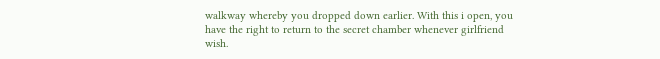walkway whereby you dropped down earlier. With this i open, you have the right to return to the secret chamber whenever girlfriend wish.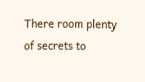There room plenty of secrets to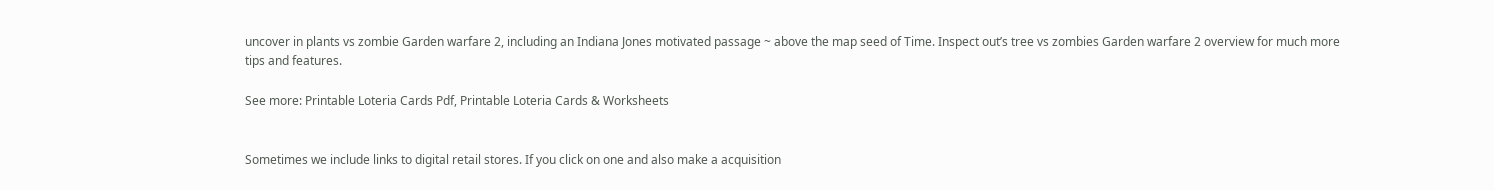uncover in plants vs zombie Garden warfare 2, including an Indiana Jones motivated passage ~ above the map seed of Time. Inspect out’s tree vs zombies Garden warfare 2 overview for much more tips and features.

See more: Printable Loteria Cards Pdf, Printable Loteria Cards & Worksheets


Sometimes we include links to digital retail stores. If you click on one and also make a acquisition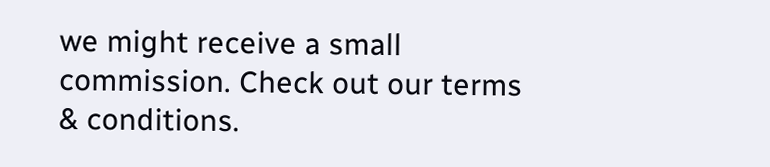we might receive a small commission. Check out our terms & conditions.